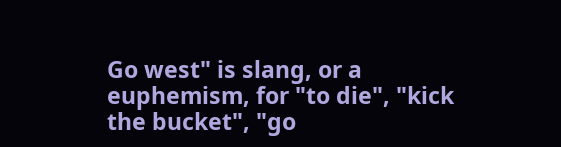Go west" is slang, or a euphemism, for "to die", "kick the bucket", "go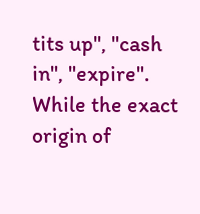tits up", "cash in", "expire". While the exact origin of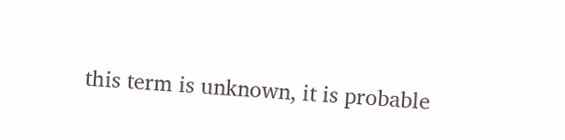this term is unknown, it is probable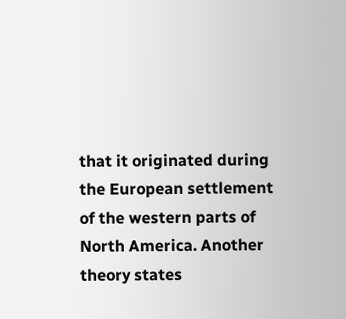that it originated during the European settlement of the western parts of North America. Another theory states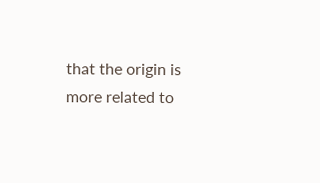that the origin is more related to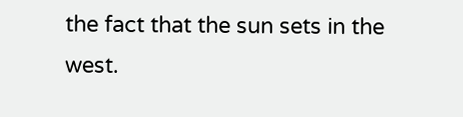the fact that the sun sets in the west.